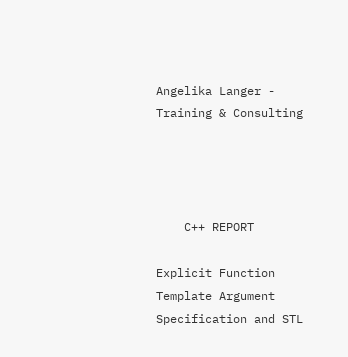Angelika Langer - Training & Consulting




    C++ REPORT

Explicit Function Template Argument Specification and STL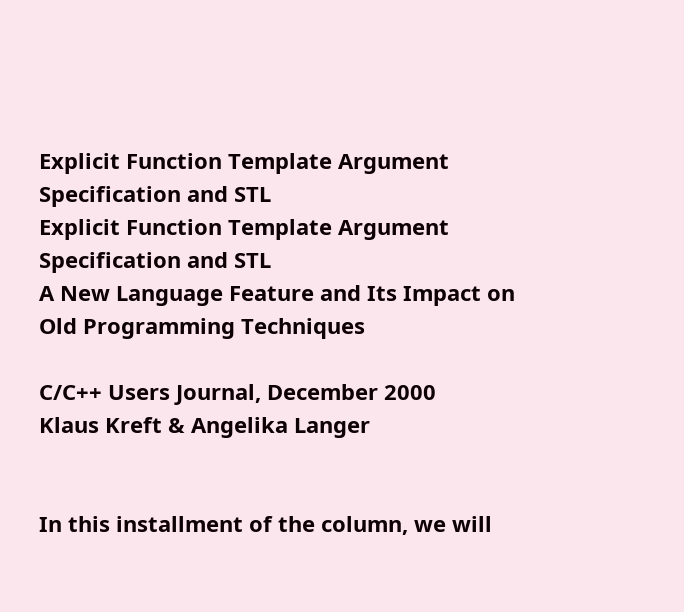Explicit Function Template Argument Specification and STL
Explicit Function Template Argument Specification and STL
A New Language Feature and Its Impact on Old Programming Techniques

C/C++ Users Journal, December 2000
Klaus Kreft & Angelika Langer


In this installment of the column, we will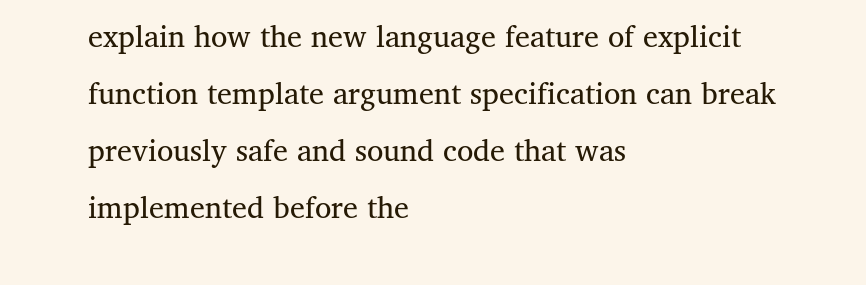explain how the new language feature of explicit function template argument specification can break previously safe and sound code that was implemented before the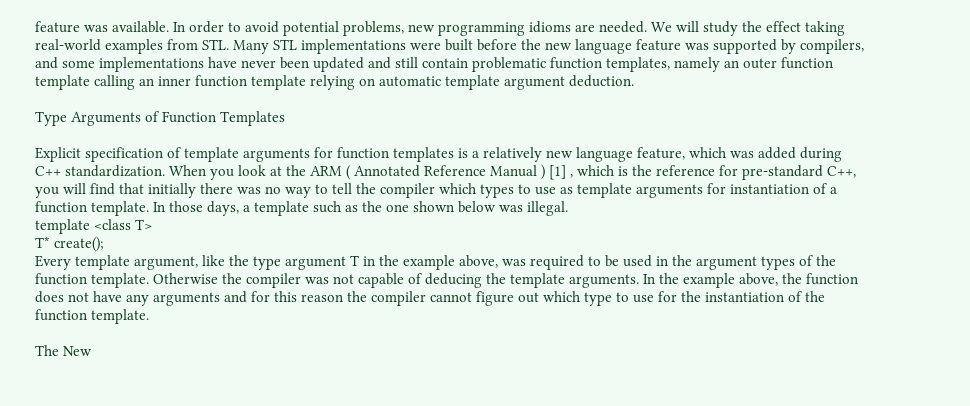feature was available. In order to avoid potential problems, new programming idioms are needed. We will study the effect taking real-world examples from STL. Many STL implementations were built before the new language feature was supported by compilers, and some implementations have never been updated and still contain problematic function templates, namely an outer function template calling an inner function template relying on automatic template argument deduction.

Type Arguments of Function Templates

Explicit specification of template arguments for function templates is a relatively new language feature, which was added during C++ standardization. When you look at the ARM ( Annotated Reference Manual ) [1] , which is the reference for pre-standard C++, you will find that initially there was no way to tell the compiler which types to use as template arguments for instantiation of a function template. In those days, a template such as the one shown below was illegal.
template <class T>
T* create();
Every template argument, like the type argument T in the example above, was required to be used in the argument types of the function template. Otherwise the compiler was not capable of deducing the template arguments. In the example above, the function does not have any arguments and for this reason the compiler cannot figure out which type to use for the instantiation of the function template.

The New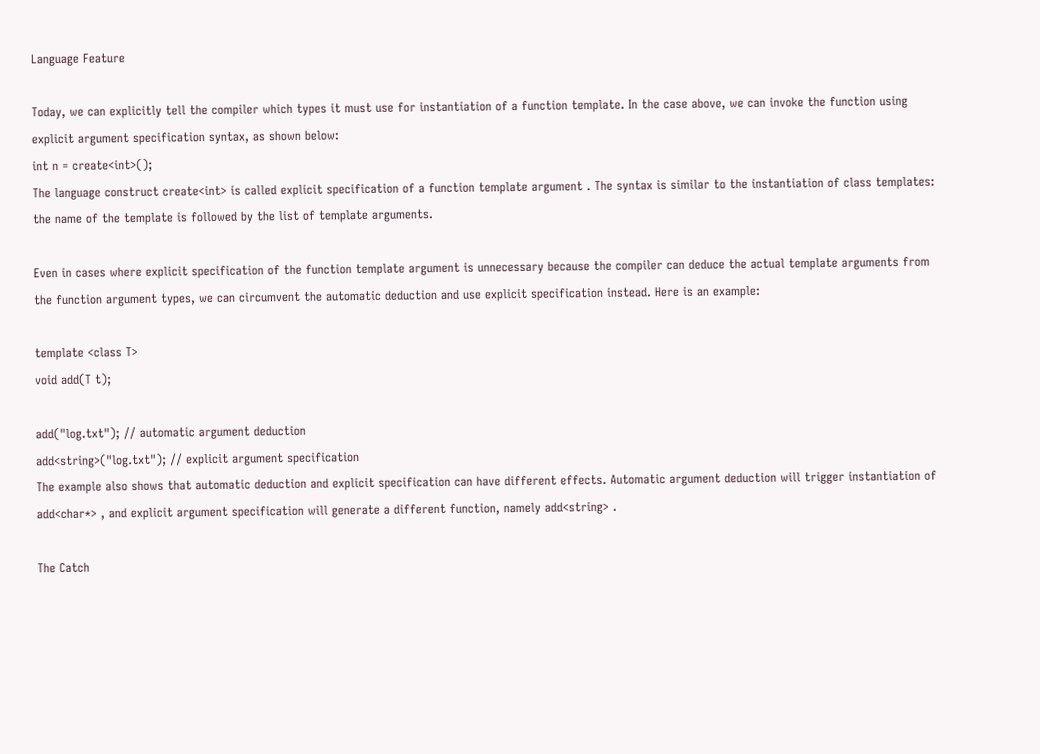Language Feature

Today, we can explicitly tell the compiler which types it must use for instantiation of a function template. In the case above, we can invoke the function using explicit argument specification syntax, as shown below:
int n = create<int>();
The language construct create<int> is called explicit specification of a function template argument . The syntax is similar to the instantiation of class templates: the name of the template is followed by the list of template arguments.

Even in cases where explicit specification of the function template argument is unnecessary because the compiler can deduce the actual template arguments from the function argument types, we can circumvent the automatic deduction and use explicit specification instead. Here is an example:

template <class T>
void add(T t);

add("log.txt"); // automatic argument deduction
add<string>("log.txt"); // explicit argument specification
The example also shows that automatic deduction and explicit specification can have different effects. Automatic argument deduction will trigger instantiation of add<char*> , and explicit argument specification will generate a different function, namely add<string> .

The Catch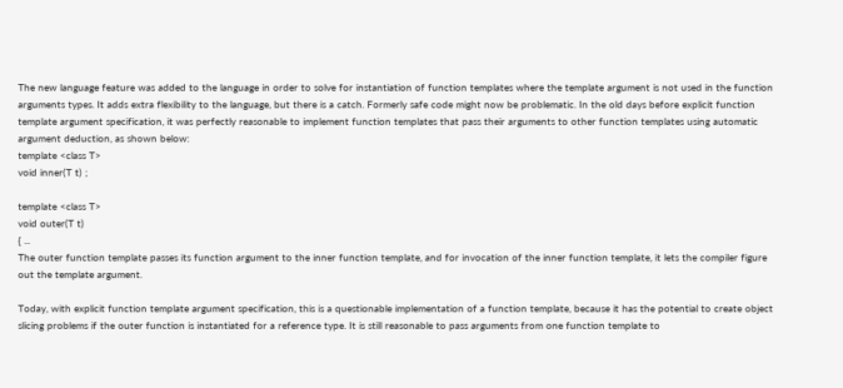The new language feature was added to the language in order to solve for instantiation of function templates where the template argument is not used in the function arguments types. It adds extra flexibility to the language, but there is a catch. Formerly safe code might now be problematic. In the old days before explicit function template argument specification, it was perfectly reasonable to implement function templates that pass their arguments to other function templates using automatic argument deduction, as shown below:
template <class T>
void inner(T t) ;

template <class T>
void outer(T t)
{ ...
The outer function template passes its function argument to the inner function template, and for invocation of the inner function template, it lets the compiler figure out the template argument.

Today, with explicit function template argument specification, this is a questionable implementation of a function template, because it has the potential to create object slicing problems if the outer function is instantiated for a reference type. It is still reasonable to pass arguments from one function template to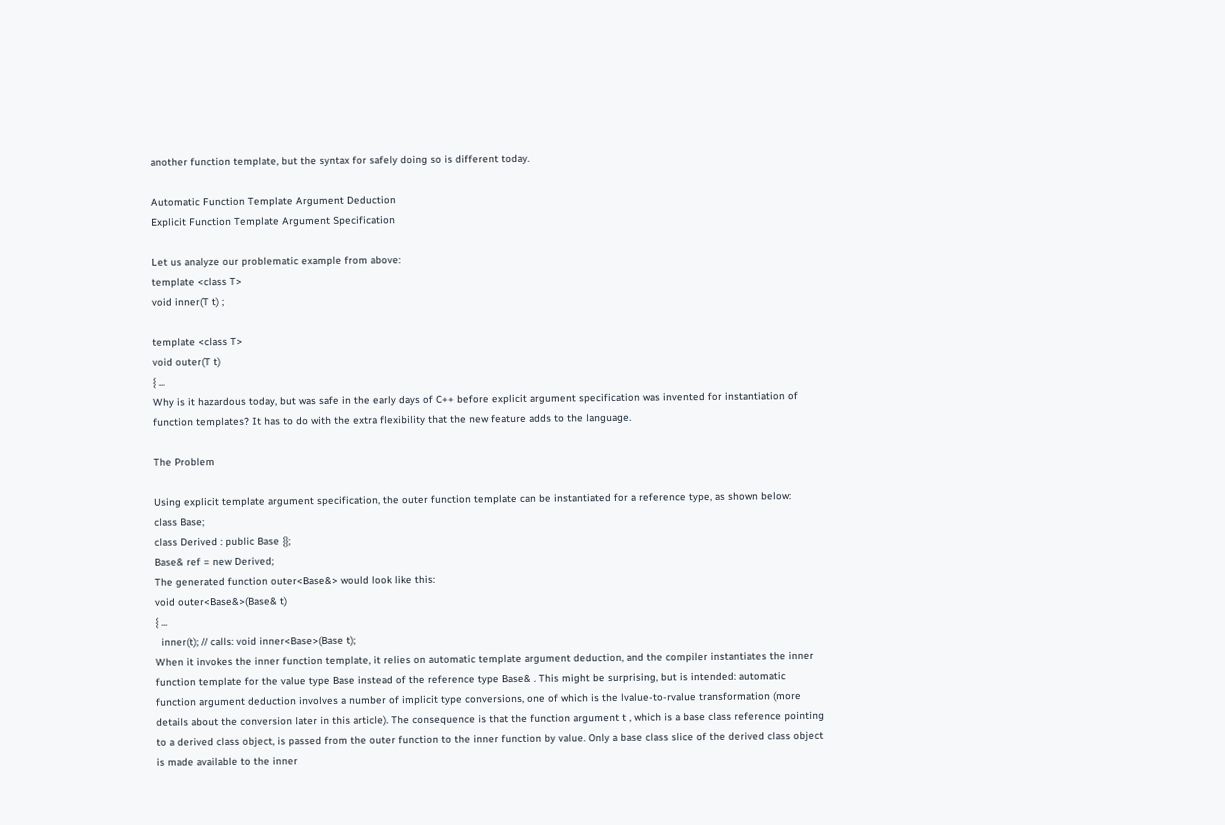another function template, but the syntax for safely doing so is different today.

Automatic Function Template Argument Deduction
Explicit Function Template Argument Specification

Let us analyze our problematic example from above:
template <class T>
void inner(T t) ;

template <class T>
void outer(T t)
{ ...
Why is it hazardous today, but was safe in the early days of C++ before explicit argument specification was invented for instantiation of function templates? It has to do with the extra flexibility that the new feature adds to the language.

The Problem

Using explicit template argument specification, the outer function template can be instantiated for a reference type, as shown below:
class Base;
class Derived : public Base {};
Base& ref = new Derived;
The generated function outer<Base&> would look like this:
void outer<Base&>(Base& t)
{ ...
  inner(t); // calls: void inner<Base>(Base t);
When it invokes the inner function template, it relies on automatic template argument deduction, and the compiler instantiates the inner function template for the value type Base instead of the reference type Base& . This might be surprising, but is intended: automatic function argument deduction involves a number of implicit type conversions, one of which is the lvalue-to-rvalue transformation (more details about the conversion later in this article). The consequence is that the function argument t , which is a base class reference pointing to a derived class object, is passed from the outer function to the inner function by value. Only a base class slice of the derived class object is made available to the inner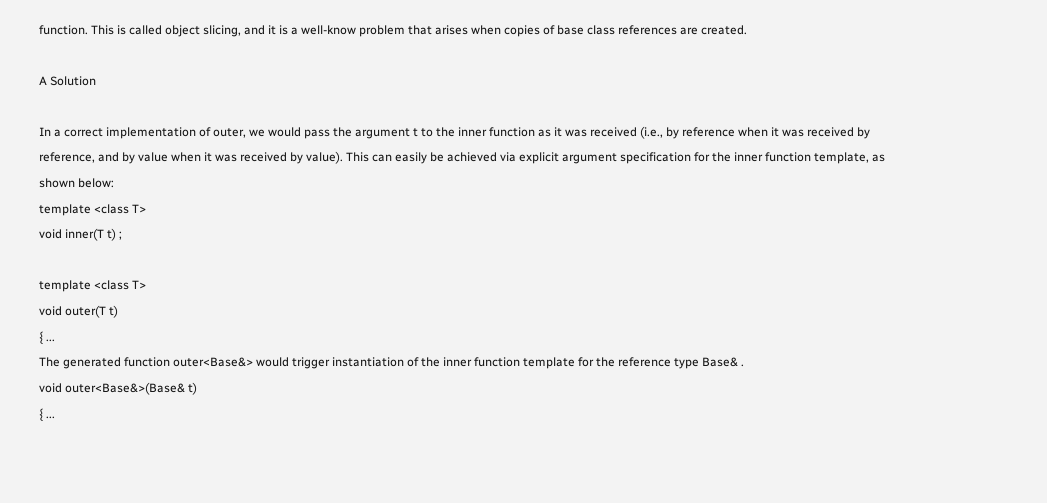function. This is called object slicing, and it is a well-know problem that arises when copies of base class references are created.

A Solution

In a correct implementation of outer, we would pass the argument t to the inner function as it was received (i.e., by reference when it was received by reference, and by value when it was received by value). This can easily be achieved via explicit argument specification for the inner function template, as shown below:
template <class T>
void inner(T t) ;

template <class T>
void outer(T t)
{ ...
The generated function outer<Base&> would trigger instantiation of the inner function template for the reference type Base& .
void outer<Base&>(Base& t)
{ ...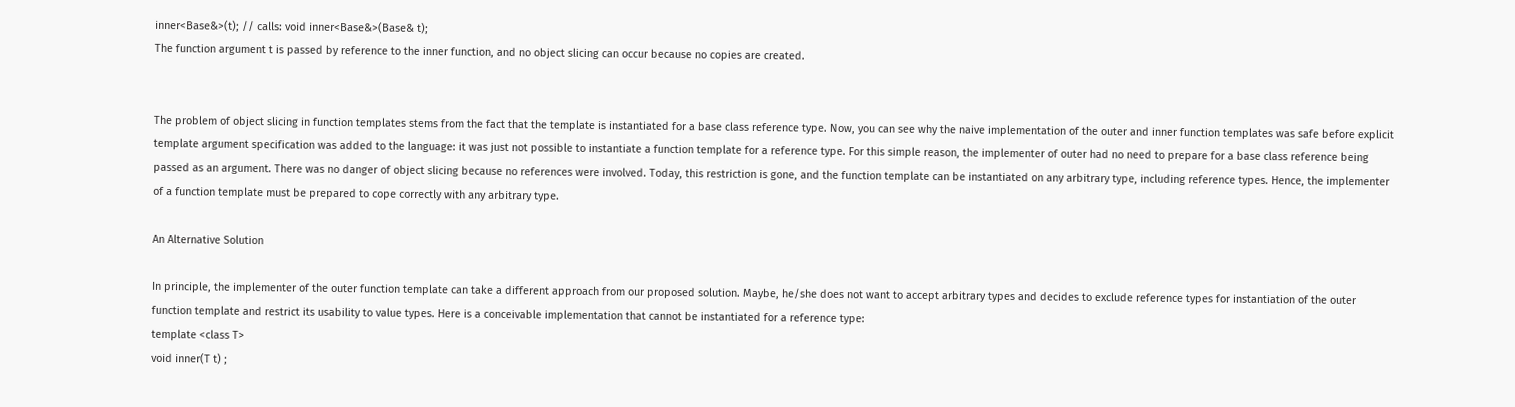inner<Base&>(t); // calls: void inner<Base&>(Base& t);
The function argument t is passed by reference to the inner function, and no object slicing can occur because no copies are created.


The problem of object slicing in function templates stems from the fact that the template is instantiated for a base class reference type. Now, you can see why the naive implementation of the outer and inner function templates was safe before explicit template argument specification was added to the language: it was just not possible to instantiate a function template for a reference type. For this simple reason, the implementer of outer had no need to prepare for a base class reference being passed as an argument. There was no danger of object slicing because no references were involved. Today, this restriction is gone, and the function template can be instantiated on any arbitrary type, including reference types. Hence, the implementer of a function template must be prepared to cope correctly with any arbitrary type.

An Alternative Solution

In principle, the implementer of the outer function template can take a different approach from our proposed solution. Maybe, he/she does not want to accept arbitrary types and decides to exclude reference types for instantiation of the outer function template and restrict its usability to value types. Here is a conceivable implementation that cannot be instantiated for a reference type:
template <class T>
void inner(T t) ;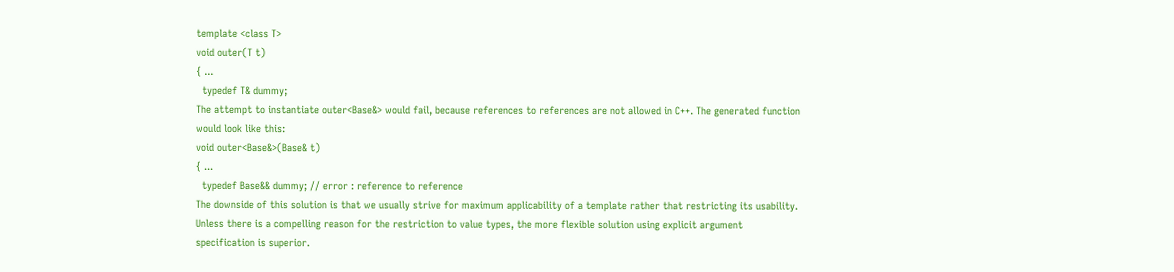template <class T>
void outer(T t)
{ ...
  typedef T& dummy;
The attempt to instantiate outer<Base&> would fail, because references to references are not allowed in C++. The generated function would look like this:
void outer<Base&>(Base& t)
{ ...
  typedef Base&& dummy; // error : reference to reference
The downside of this solution is that we usually strive for maximum applicability of a template rather that restricting its usability. Unless there is a compelling reason for the restriction to value types, the more flexible solution using explicit argument specification is superior.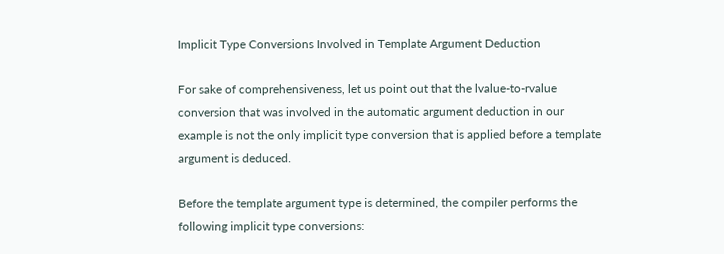Implicit Type Conversions Involved in Template Argument Deduction

For sake of comprehensiveness, let us point out that the lvalue-to-rvalue conversion that was involved in the automatic argument deduction in our example is not the only implicit type conversion that is applied before a template argument is deduced.

Before the template argument type is determined, the compiler performs the following implicit type conversions: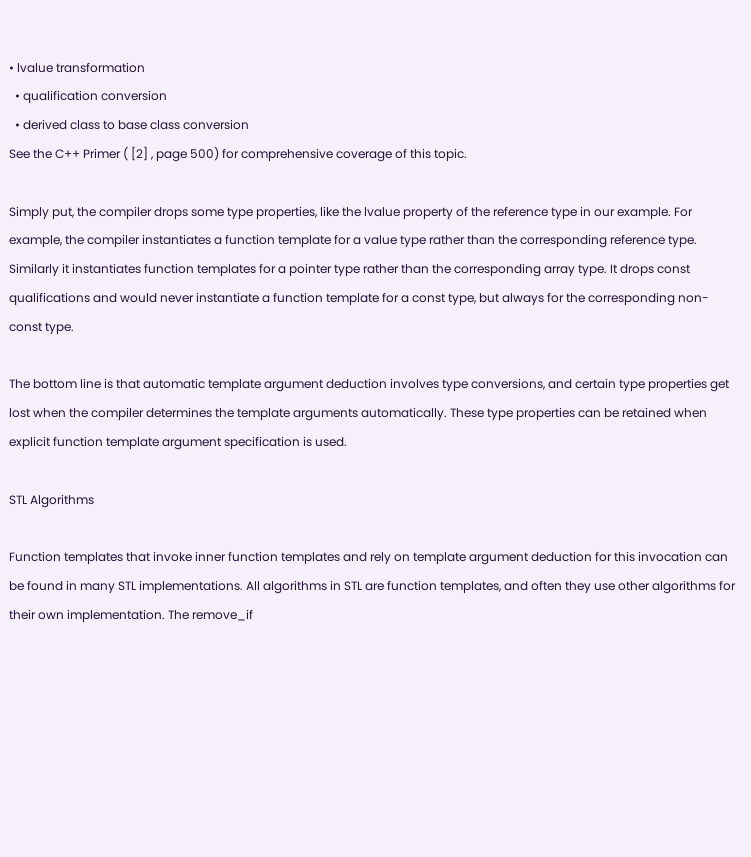• lvalue transformation
  • qualification conversion
  • derived class to base class conversion
See the C++ Primer ( [2] , page 500) for comprehensive coverage of this topic.

Simply put, the compiler drops some type properties, like the lvalue property of the reference type in our example. For example, the compiler instantiates a function template for a value type rather than the corresponding reference type. Similarly it instantiates function templates for a pointer type rather than the corresponding array type. It drops const qualifications and would never instantiate a function template for a const type, but always for the corresponding non- const type.

The bottom line is that automatic template argument deduction involves type conversions, and certain type properties get lost when the compiler determines the template arguments automatically. These type properties can be retained when explicit function template argument specification is used.

STL Algorithms

Function templates that invoke inner function templates and rely on template argument deduction for this invocation can be found in many STL implementations. All algorithms in STL are function templates, and often they use other algorithms for their own implementation. The remove_if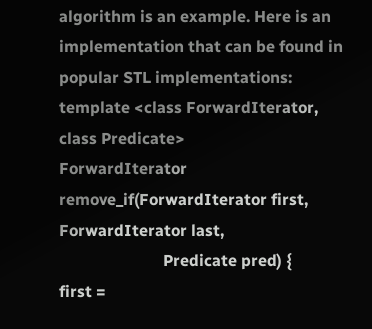algorithm is an example. Here is an implementation that can be found in popular STL implementations:
template <class ForwardIterator, class Predicate>
ForwardIterator remove_if(ForwardIterator first, ForwardIterator last,
                          Predicate pred) {
first =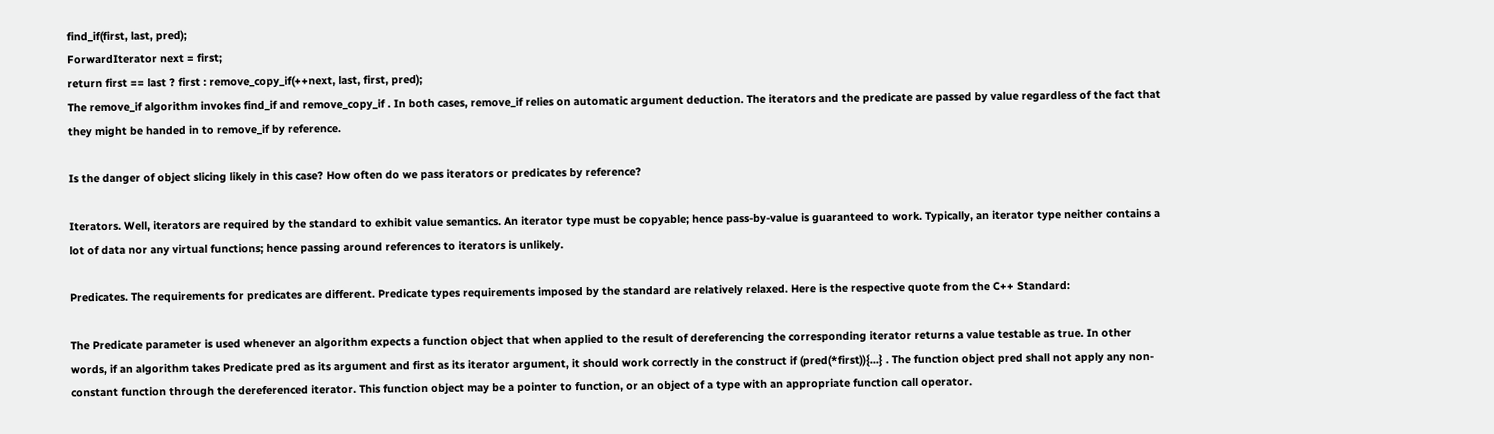find_if(first, last, pred);
ForwardIterator next = first;
return first == last ? first : remove_copy_if(++next, last, first, pred);
The remove_if algorithm invokes find_if and remove_copy_if . In both cases, remove_if relies on automatic argument deduction. The iterators and the predicate are passed by value regardless of the fact that they might be handed in to remove_if by reference.

Is the danger of object slicing likely in this case? How often do we pass iterators or predicates by reference?

Iterators. Well, iterators are required by the standard to exhibit value semantics. An iterator type must be copyable; hence pass-by-value is guaranteed to work. Typically, an iterator type neither contains a lot of data nor any virtual functions; hence passing around references to iterators is unlikely.

Predicates. The requirements for predicates are different. Predicate types requirements imposed by the standard are relatively relaxed. Here is the respective quote from the C++ Standard:

The Predicate parameter is used whenever an algorithm expects a function object that when applied to the result of dereferencing the corresponding iterator returns a value testable as true. In other words, if an algorithm takes Predicate pred as its argument and first as its iterator argument, it should work correctly in the construct if (pred(*first)){...} . The function object pred shall not apply any non-constant function through the dereferenced iterator. This function object may be a pointer to function, or an object of a type with an appropriate function call operator.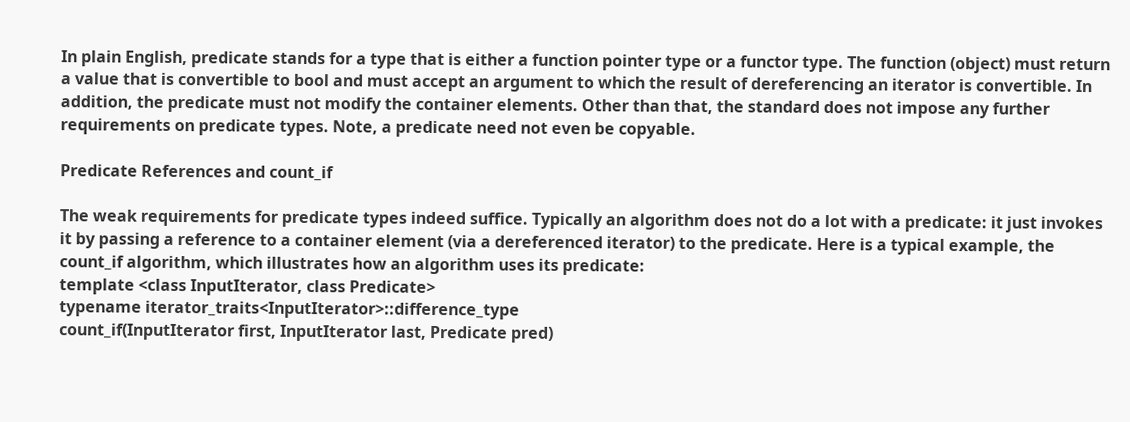In plain English, predicate stands for a type that is either a function pointer type or a functor type. The function (object) must return a value that is convertible to bool and must accept an argument to which the result of dereferencing an iterator is convertible. In addition, the predicate must not modify the container elements. Other than that, the standard does not impose any further requirements on predicate types. Note, a predicate need not even be copyable.

Predicate References and count_if

The weak requirements for predicate types indeed suffice. Typically an algorithm does not do a lot with a predicate: it just invokes it by passing a reference to a container element (via a dereferenced iterator) to the predicate. Here is a typical example, the count_if algorithm, which illustrates how an algorithm uses its predicate:
template <class InputIterator, class Predicate>
typename iterator_traits<InputIterator>::difference_type
count_if(InputIterator first, InputIterator last, Predicate pred)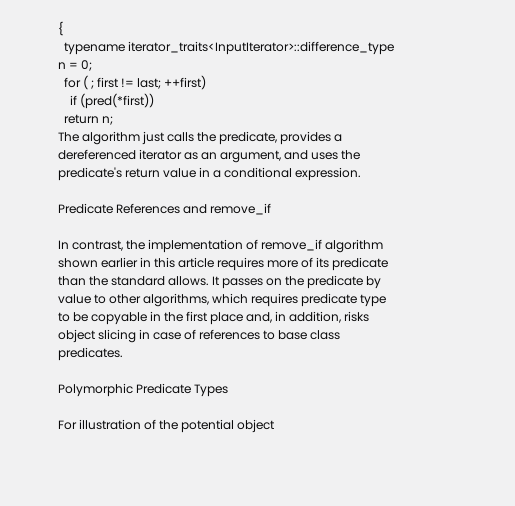{
  typename iterator_traits<InputIterator>::difference_type n = 0;
  for ( ; first != last; ++first)
    if (pred(*first))
  return n;
The algorithm just calls the predicate, provides a dereferenced iterator as an argument, and uses the predicate's return value in a conditional expression.

Predicate References and remove_if

In contrast, the implementation of remove_if algorithm shown earlier in this article requires more of its predicate than the standard allows. It passes on the predicate by value to other algorithms, which requires predicate type to be copyable in the first place and, in addition, risks object slicing in case of references to base class predicates.

Polymorphic Predicate Types

For illustration of the potential object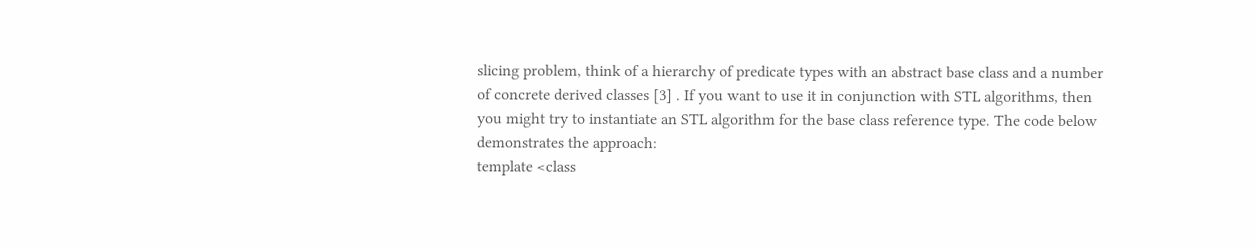slicing problem, think of a hierarchy of predicate types with an abstract base class and a number of concrete derived classes [3] . If you want to use it in conjunction with STL algorithms, then you might try to instantiate an STL algorithm for the base class reference type. The code below demonstrates the approach:
template <class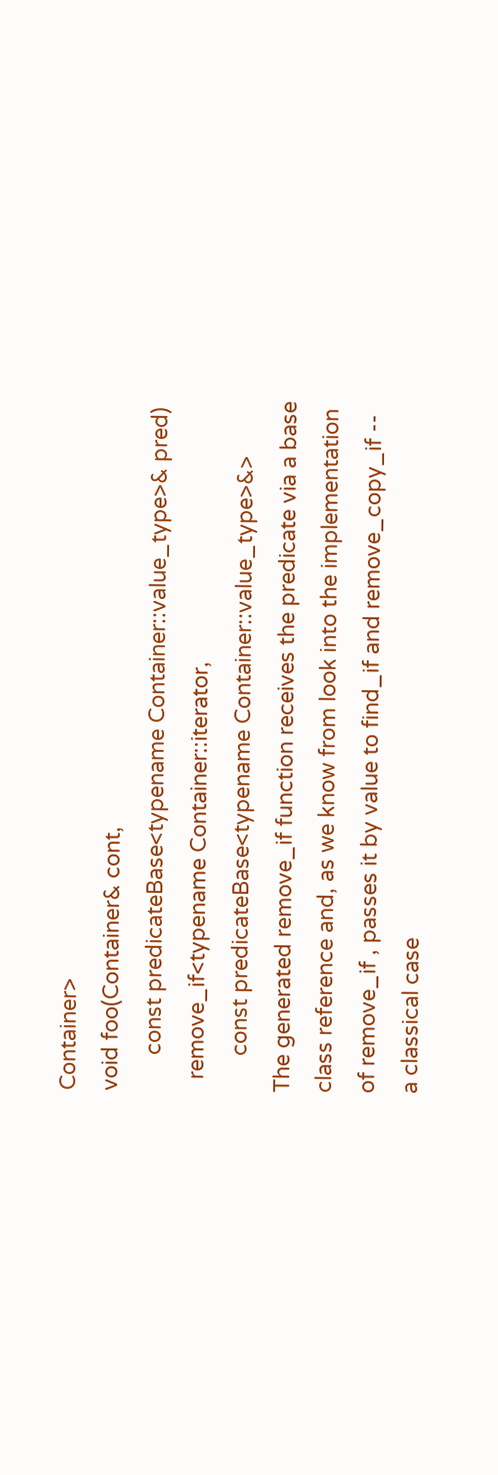Container>
void foo(Container& cont,
      const predicateBase<typename Container::value_type>& pred)
  remove_if<typename Container::iterator,
      const predicateBase<typename Container::value_type>&>
The generated remove_if function receives the predicate via a base class reference and, as we know from look into the implementation of remove_if , passes it by value to find_if and remove_copy_if -- a classical case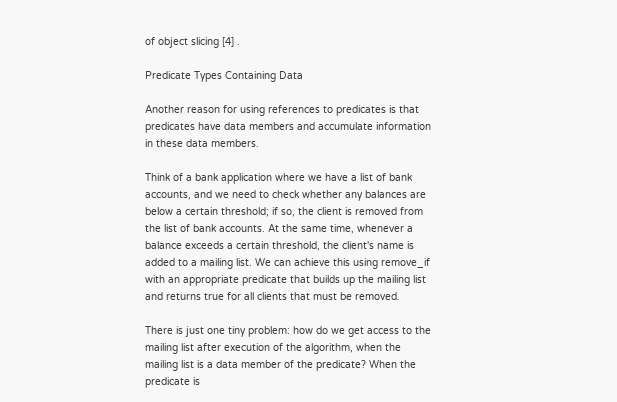of object slicing [4] .

Predicate Types Containing Data

Another reason for using references to predicates is that predicates have data members and accumulate information in these data members.

Think of a bank application where we have a list of bank accounts, and we need to check whether any balances are below a certain threshold; if so, the client is removed from the list of bank accounts. At the same time, whenever a balance exceeds a certain threshold, the client's name is added to a mailing list. We can achieve this using remove_if with an appropriate predicate that builds up the mailing list and returns true for all clients that must be removed.

There is just one tiny problem: how do we get access to the mailing list after execution of the algorithm, when the mailing list is a data member of the predicate? When the predicate is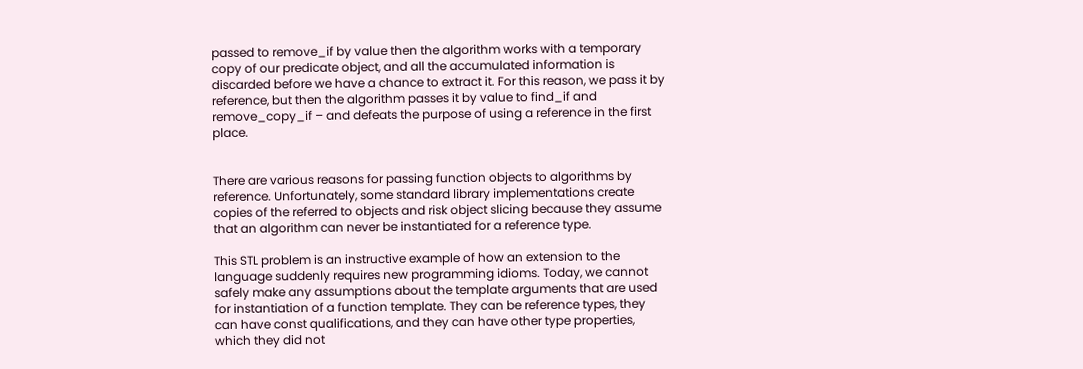passed to remove_if by value then the algorithm works with a temporary copy of our predicate object, and all the accumulated information is discarded before we have a chance to extract it. For this reason, we pass it by reference, but then the algorithm passes it by value to find_if and remove_copy_if – and defeats the purpose of using a reference in the first place.


There are various reasons for passing function objects to algorithms by reference. Unfortunately, some standard library implementations create copies of the referred to objects and risk object slicing because they assume that an algorithm can never be instantiated for a reference type.

This STL problem is an instructive example of how an extension to the language suddenly requires new programming idioms. Today, we cannot safely make any assumptions about the template arguments that are used for instantiation of a function template. They can be reference types, they can have const qualifications, and they can have other type properties, which they did not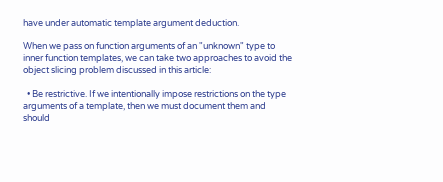have under automatic template argument deduction.

When we pass on function arguments of an "unknown" type to inner function templates, we can take two approaches to avoid the object slicing problem discussed in this article:

  • Be restrictive. If we intentionally impose restrictions on the type arguments of a template, then we must document them and should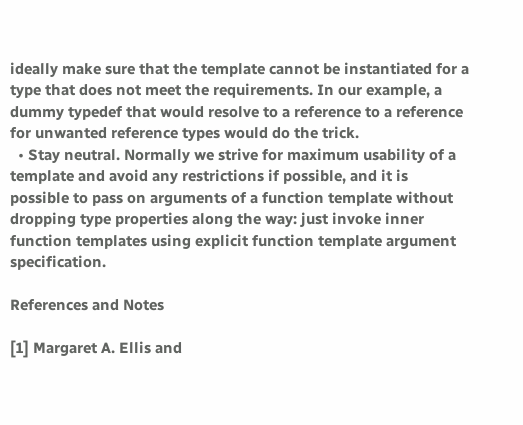ideally make sure that the template cannot be instantiated for a type that does not meet the requirements. In our example, a dummy typedef that would resolve to a reference to a reference for unwanted reference types would do the trick.
  • Stay neutral. Normally we strive for maximum usability of a template and avoid any restrictions if possible, and it is possible to pass on arguments of a function template without dropping type properties along the way: just invoke inner function templates using explicit function template argument specification.

References and Notes

[1] Margaret A. Ellis and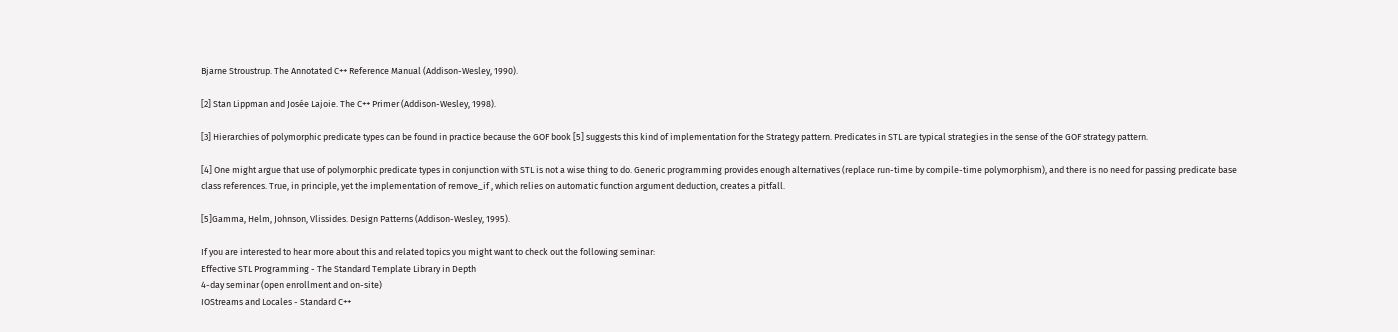Bjarne Stroustrup. The Annotated C++ Reference Manual (Addison-Wesley, 1990).

[2] Stan Lippman and Josée Lajoie. The C++ Primer (Addison-Wesley, 1998).

[3] Hierarchies of polymorphic predicate types can be found in practice because the GOF book [5] suggests this kind of implementation for the Strategy pattern. Predicates in STL are typical strategies in the sense of the GOF strategy pattern.

[4] One might argue that use of polymorphic predicate types in conjunction with STL is not a wise thing to do. Generic programming provides enough alternatives (replace run-time by compile-time polymorphism), and there is no need for passing predicate base class references. True, in principle, yet the implementation of remove_if , which relies on automatic function argument deduction, creates a pitfall.

[5]Gamma, Helm, Johnson, Vlissides. Design Patterns (Addison-Wesley, 1995).

If you are interested to hear more about this and related topics you might want to check out the following seminar:
Effective STL Programming - The Standard Template Library in Depth
4-day seminar (open enrollment and on-site)
IOStreams and Locales - Standard C++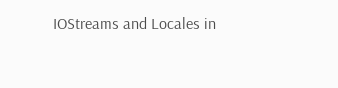IOStreams and Locales in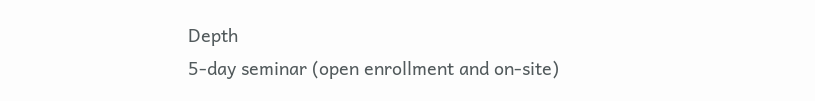Depth
5-day seminar (open enrollment and on-site)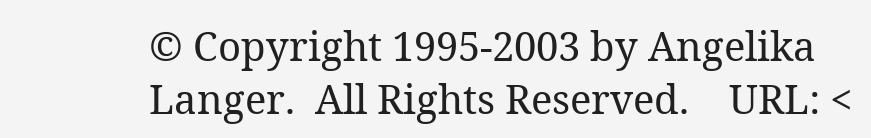© Copyright 1995-2003 by Angelika Langer.  All Rights Reserved.    URL: <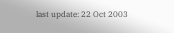last update: 22 Oct 2003